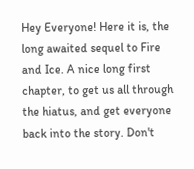Hey Everyone! Here it is, the long awaited sequel to Fire and Ice. A nice long first chapter, to get us all through the hiatus, and get everyone back into the story. Don't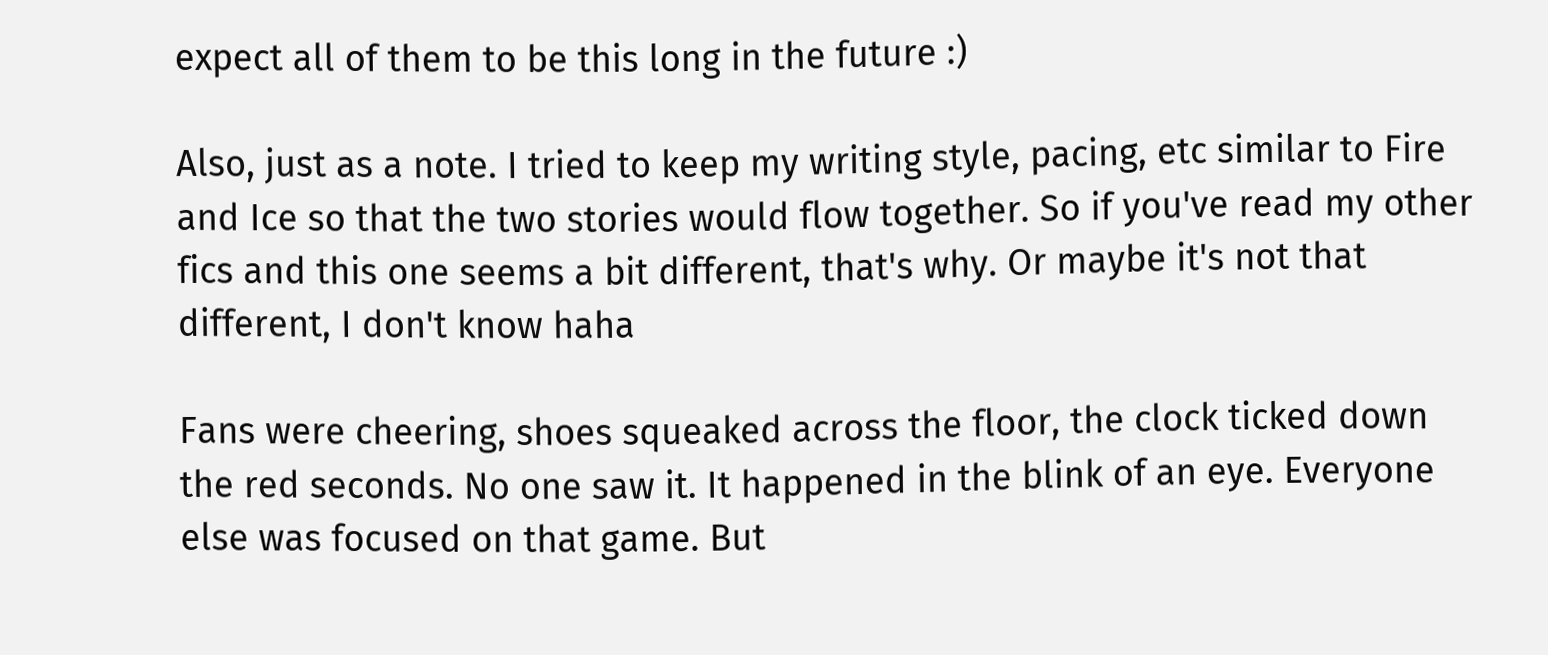expect all of them to be this long in the future :)

Also, just as a note. I tried to keep my writing style, pacing, etc similar to Fire and Ice so that the two stories would flow together. So if you've read my other fics and this one seems a bit different, that's why. Or maybe it's not that different, I don't know haha

Fans were cheering, shoes squeaked across the floor, the clock ticked down the red seconds. No one saw it. It happened in the blink of an eye. Everyone else was focused on that game. But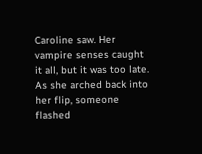Caroline saw. Her vampire senses caught it all, but it was too late. As she arched back into her flip, someone flashed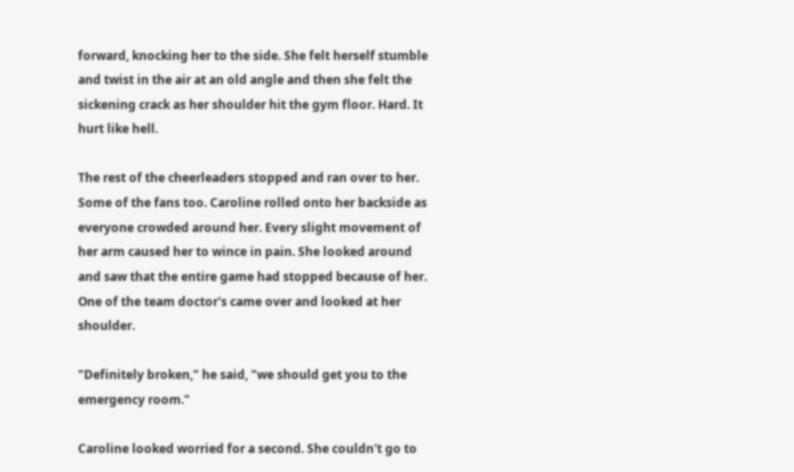forward, knocking her to the side. She felt herself stumble and twist in the air at an old angle and then she felt the sickening crack as her shoulder hit the gym floor. Hard. It hurt like hell.

The rest of the cheerleaders stopped and ran over to her. Some of the fans too. Caroline rolled onto her backside as everyone crowded around her. Every slight movement of her arm caused her to wince in pain. She looked around and saw that the entire game had stopped because of her. One of the team doctor's came over and looked at her shoulder.

"Definitely broken," he said, "we should get you to the emergency room."

Caroline looked worried for a second. She couldn't go to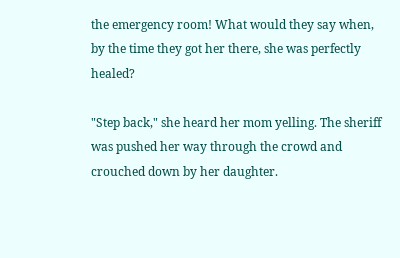the emergency room! What would they say when, by the time they got her there, she was perfectly healed?

"Step back," she heard her mom yelling. The sheriff was pushed her way through the crowd and crouched down by her daughter.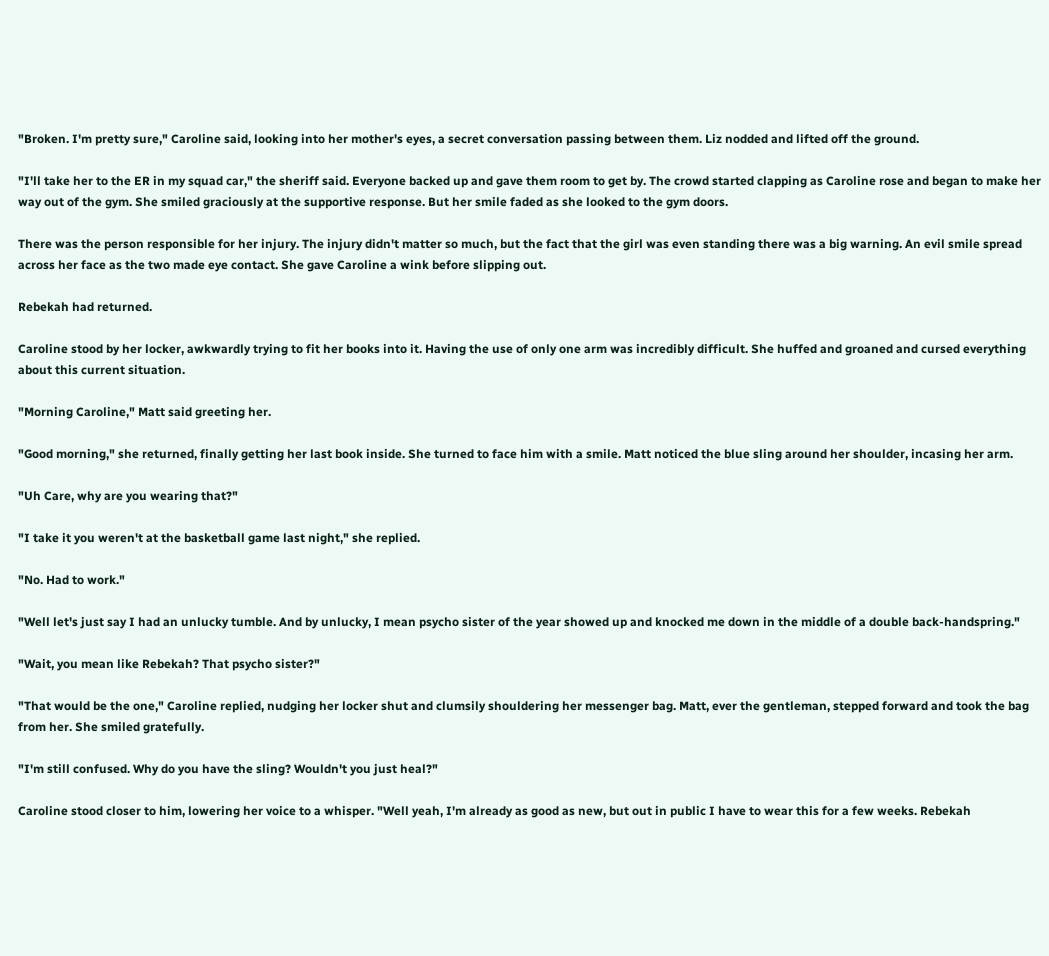"Broken. I'm pretty sure," Caroline said, looking into her mother's eyes, a secret conversation passing between them. Liz nodded and lifted off the ground.

"I'll take her to the ER in my squad car," the sheriff said. Everyone backed up and gave them room to get by. The crowd started clapping as Caroline rose and began to make her way out of the gym. She smiled graciously at the supportive response. But her smile faded as she looked to the gym doors.

There was the person responsible for her injury. The injury didn't matter so much, but the fact that the girl was even standing there was a big warning. An evil smile spread across her face as the two made eye contact. She gave Caroline a wink before slipping out.

Rebekah had returned.

Caroline stood by her locker, awkwardly trying to fit her books into it. Having the use of only one arm was incredibly difficult. She huffed and groaned and cursed everything about this current situation.

"Morning Caroline," Matt said greeting her.

"Good morning," she returned, finally getting her last book inside. She turned to face him with a smile. Matt noticed the blue sling around her shoulder, incasing her arm.

"Uh Care, why are you wearing that?"

"I take it you weren't at the basketball game last night," she replied.

"No. Had to work."

"Well let's just say I had an unlucky tumble. And by unlucky, I mean psycho sister of the year showed up and knocked me down in the middle of a double back-handspring."

"Wait, you mean like Rebekah? That psycho sister?"

"That would be the one," Caroline replied, nudging her locker shut and clumsily shouldering her messenger bag. Matt, ever the gentleman, stepped forward and took the bag from her. She smiled gratefully.

"I'm still confused. Why do you have the sling? Wouldn't you just heal?"

Caroline stood closer to him, lowering her voice to a whisper. "Well yeah, I'm already as good as new, but out in public I have to wear this for a few weeks. Rebekah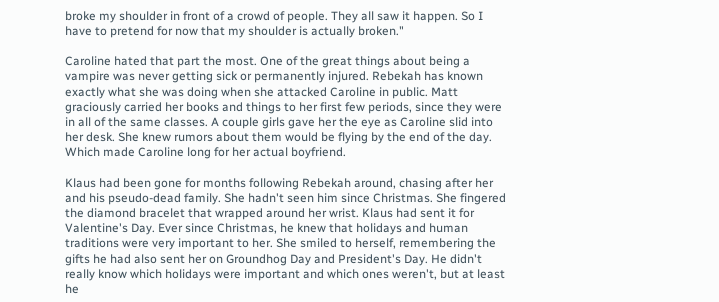broke my shoulder in front of a crowd of people. They all saw it happen. So I have to pretend for now that my shoulder is actually broken."

Caroline hated that part the most. One of the great things about being a vampire was never getting sick or permanently injured. Rebekah has known exactly what she was doing when she attacked Caroline in public. Matt graciously carried her books and things to her first few periods, since they were in all of the same classes. A couple girls gave her the eye as Caroline slid into her desk. She knew rumors about them would be flying by the end of the day. Which made Caroline long for her actual boyfriend.

Klaus had been gone for months following Rebekah around, chasing after her and his pseudo-dead family. She hadn't seen him since Christmas. She fingered the diamond bracelet that wrapped around her wrist. Klaus had sent it for Valentine's Day. Ever since Christmas, he knew that holidays and human traditions were very important to her. She smiled to herself, remembering the gifts he had also sent her on Groundhog Day and President's Day. He didn't really know which holidays were important and which ones weren't, but at least he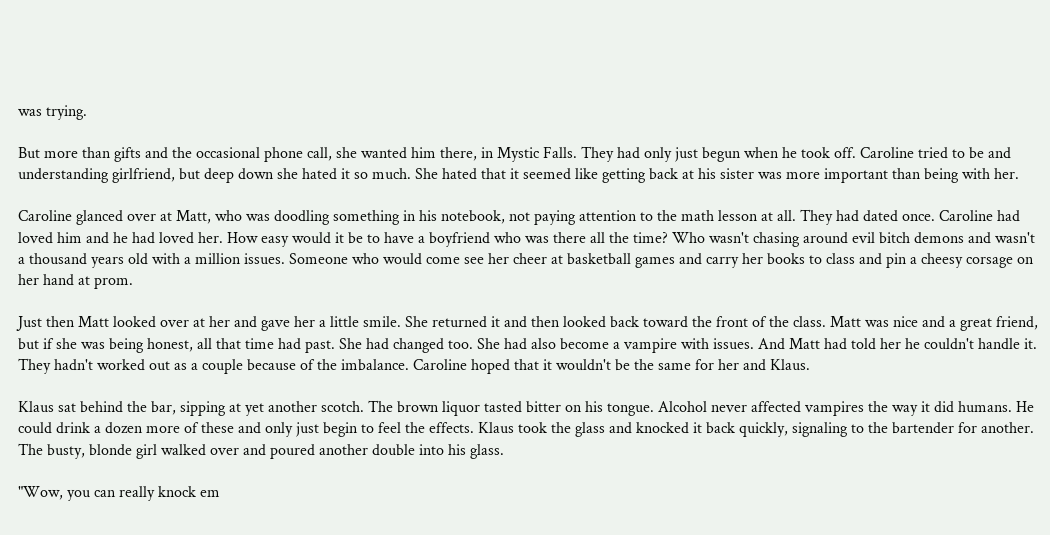was trying.

But more than gifts and the occasional phone call, she wanted him there, in Mystic Falls. They had only just begun when he took off. Caroline tried to be and understanding girlfriend, but deep down she hated it so much. She hated that it seemed like getting back at his sister was more important than being with her.

Caroline glanced over at Matt, who was doodling something in his notebook, not paying attention to the math lesson at all. They had dated once. Caroline had loved him and he had loved her. How easy would it be to have a boyfriend who was there all the time? Who wasn't chasing around evil bitch demons and wasn't a thousand years old with a million issues. Someone who would come see her cheer at basketball games and carry her books to class and pin a cheesy corsage on her hand at prom.

Just then Matt looked over at her and gave her a little smile. She returned it and then looked back toward the front of the class. Matt was nice and a great friend, but if she was being honest, all that time had past. She had changed too. She had also become a vampire with issues. And Matt had told her he couldn't handle it. They hadn't worked out as a couple because of the imbalance. Caroline hoped that it wouldn't be the same for her and Klaus.

Klaus sat behind the bar, sipping at yet another scotch. The brown liquor tasted bitter on his tongue. Alcohol never affected vampires the way it did humans. He could drink a dozen more of these and only just begin to feel the effects. Klaus took the glass and knocked it back quickly, signaling to the bartender for another. The busty, blonde girl walked over and poured another double into his glass.

"Wow, you can really knock em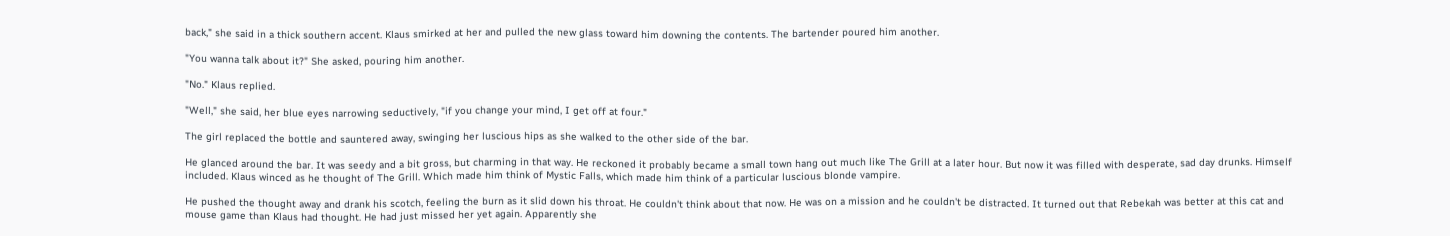back," she said in a thick southern accent. Klaus smirked at her and pulled the new glass toward him downing the contents. The bartender poured him another.

"You wanna talk about it?" She asked, pouring him another.

"No." Klaus replied.

"Well," she said, her blue eyes narrowing seductively, "if you change your mind, I get off at four."

The girl replaced the bottle and sauntered away, swinging her luscious hips as she walked to the other side of the bar.

He glanced around the bar. It was seedy and a bit gross, but charming in that way. He reckoned it probably became a small town hang out much like The Grill at a later hour. But now it was filled with desperate, sad day drunks. Himself included. Klaus winced as he thought of The Grill. Which made him think of Mystic Falls, which made him think of a particular luscious blonde vampire.

He pushed the thought away and drank his scotch, feeling the burn as it slid down his throat. He couldn't think about that now. He was on a mission and he couldn't be distracted. It turned out that Rebekah was better at this cat and mouse game than Klaus had thought. He had just missed her yet again. Apparently she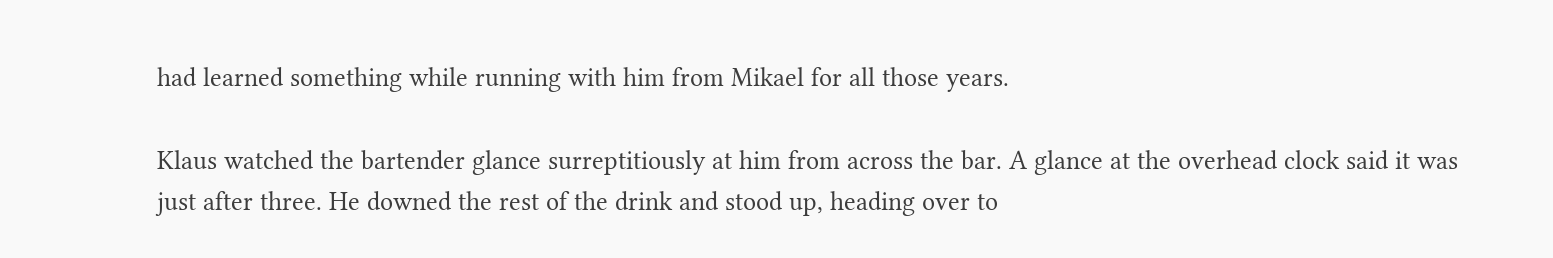had learned something while running with him from Mikael for all those years.

Klaus watched the bartender glance surreptitiously at him from across the bar. A glance at the overhead clock said it was just after three. He downed the rest of the drink and stood up, heading over to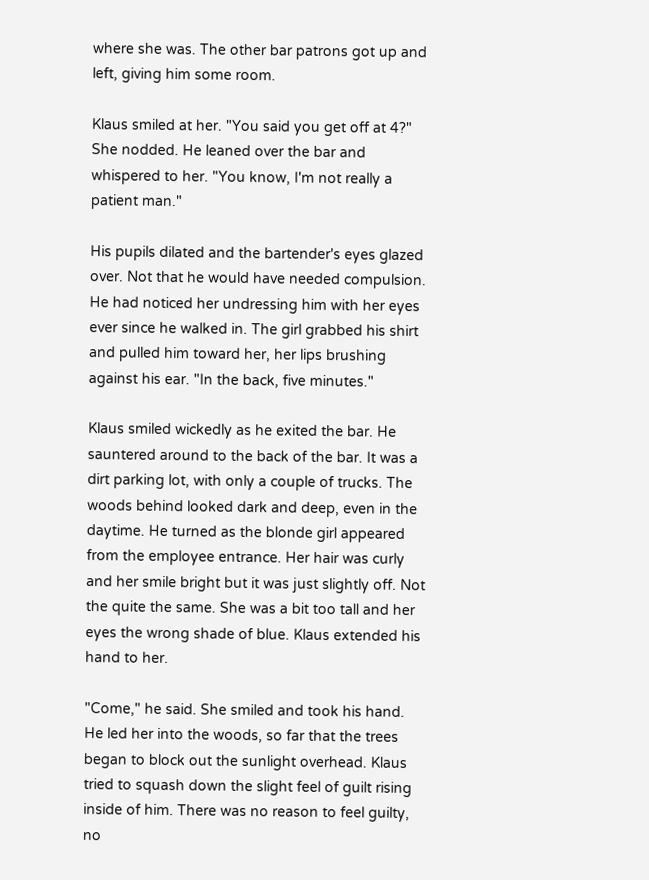where she was. The other bar patrons got up and left, giving him some room.

Klaus smiled at her. "You said you get off at 4?" She nodded. He leaned over the bar and whispered to her. "You know, I'm not really a patient man."

His pupils dilated and the bartender's eyes glazed over. Not that he would have needed compulsion. He had noticed her undressing him with her eyes ever since he walked in. The girl grabbed his shirt and pulled him toward her, her lips brushing against his ear. "In the back, five minutes."

Klaus smiled wickedly as he exited the bar. He sauntered around to the back of the bar. It was a dirt parking lot, with only a couple of trucks. The woods behind looked dark and deep, even in the daytime. He turned as the blonde girl appeared from the employee entrance. Her hair was curly and her smile bright but it was just slightly off. Not the quite the same. She was a bit too tall and her eyes the wrong shade of blue. Klaus extended his hand to her.

"Come," he said. She smiled and took his hand. He led her into the woods, so far that the trees began to block out the sunlight overhead. Klaus tried to squash down the slight feel of guilt rising inside of him. There was no reason to feel guilty, no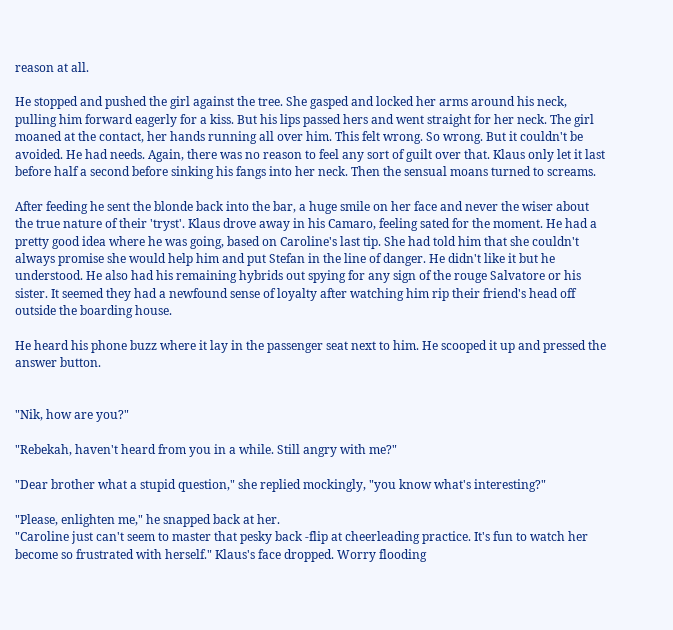reason at all.

He stopped and pushed the girl against the tree. She gasped and locked her arms around his neck, pulling him forward eagerly for a kiss. But his lips passed hers and went straight for her neck. The girl moaned at the contact, her hands running all over him. This felt wrong. So wrong. But it couldn't be avoided. He had needs. Again, there was no reason to feel any sort of guilt over that. Klaus only let it last before half a second before sinking his fangs into her neck. Then the sensual moans turned to screams.

After feeding he sent the blonde back into the bar, a huge smile on her face and never the wiser about the true nature of their 'tryst'. Klaus drove away in his Camaro, feeling sated for the moment. He had a pretty good idea where he was going, based on Caroline's last tip. She had told him that she couldn't always promise she would help him and put Stefan in the line of danger. He didn't like it but he understood. He also had his remaining hybrids out spying for any sign of the rouge Salvatore or his sister. It seemed they had a newfound sense of loyalty after watching him rip their friend's head off outside the boarding house.

He heard his phone buzz where it lay in the passenger seat next to him. He scooped it up and pressed the answer button.


"Nik, how are you?"

"Rebekah, haven't heard from you in a while. Still angry with me?"

"Dear brother what a stupid question," she replied mockingly, "you know what's interesting?"

"Please, enlighten me," he snapped back at her.
"Caroline just can't seem to master that pesky back -flip at cheerleading practice. It's fun to watch her become so frustrated with herself." Klaus's face dropped. Worry flooding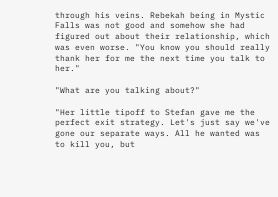through his veins. Rebekah being in Mystic Falls was not good and somehow she had figured out about their relationship, which was even worse. "You know you should really thank her for me the next time you talk to her."

"What are you talking about?"

"Her little tipoff to Stefan gave me the perfect exit strategy. Let's just say we've gone our separate ways. All he wanted was to kill you, but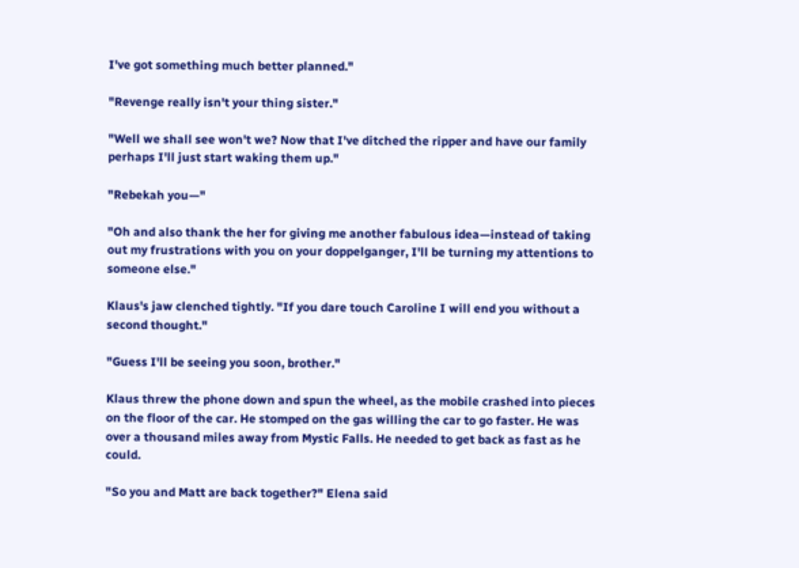I've got something much better planned."

"Revenge really isn't your thing sister."

"Well we shall see won't we? Now that I've ditched the ripper and have our family perhaps I'll just start waking them up."

"Rebekah you—"

"Oh and also thank the her for giving me another fabulous idea—instead of taking out my frustrations with you on your doppelganger, I'll be turning my attentions to someone else."

Klaus's jaw clenched tightly. "If you dare touch Caroline I will end you without a second thought."

"Guess I'll be seeing you soon, brother."

Klaus threw the phone down and spun the wheel, as the mobile crashed into pieces on the floor of the car. He stomped on the gas willing the car to go faster. He was over a thousand miles away from Mystic Falls. He needed to get back as fast as he could.

"So you and Matt are back together?" Elena said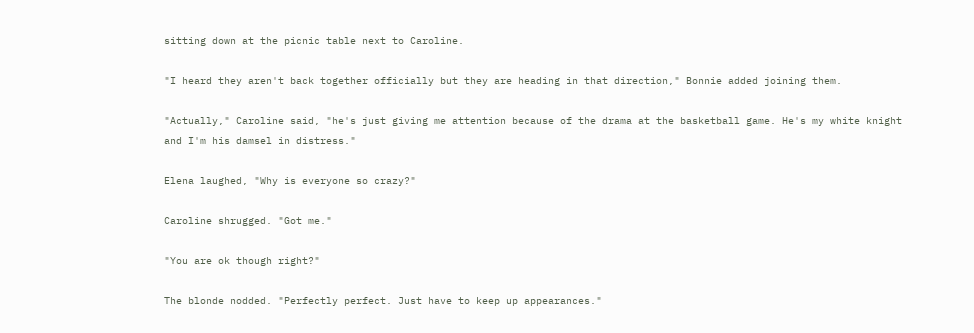sitting down at the picnic table next to Caroline.

"I heard they aren't back together officially but they are heading in that direction," Bonnie added joining them.

"Actually," Caroline said, "he's just giving me attention because of the drama at the basketball game. He's my white knight and I'm his damsel in distress."

Elena laughed, "Why is everyone so crazy?"

Caroline shrugged. "Got me."

"You are ok though right?"

The blonde nodded. "Perfectly perfect. Just have to keep up appearances."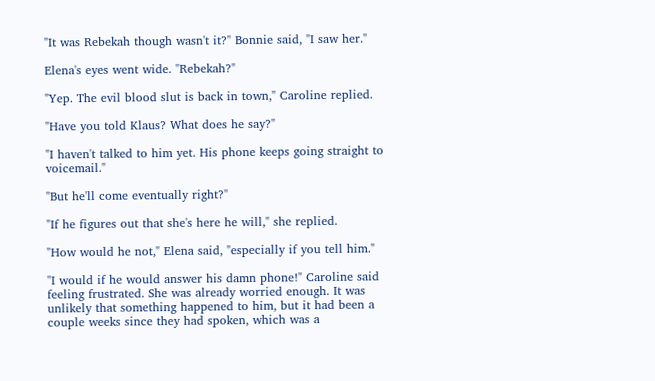"It was Rebekah though wasn't it?" Bonnie said, "I saw her."

Elena's eyes went wide. "Rebekah?"

"Yep. The evil blood slut is back in town," Caroline replied.

"Have you told Klaus? What does he say?"

"I haven't talked to him yet. His phone keeps going straight to voicemail."

"But he'll come eventually right?"

"If he figures out that she's here he will," she replied.

"How would he not," Elena said, "especially if you tell him."

"I would if he would answer his damn phone!" Caroline said feeling frustrated. She was already worried enough. It was unlikely that something happened to him, but it had been a couple weeks since they had spoken, which was a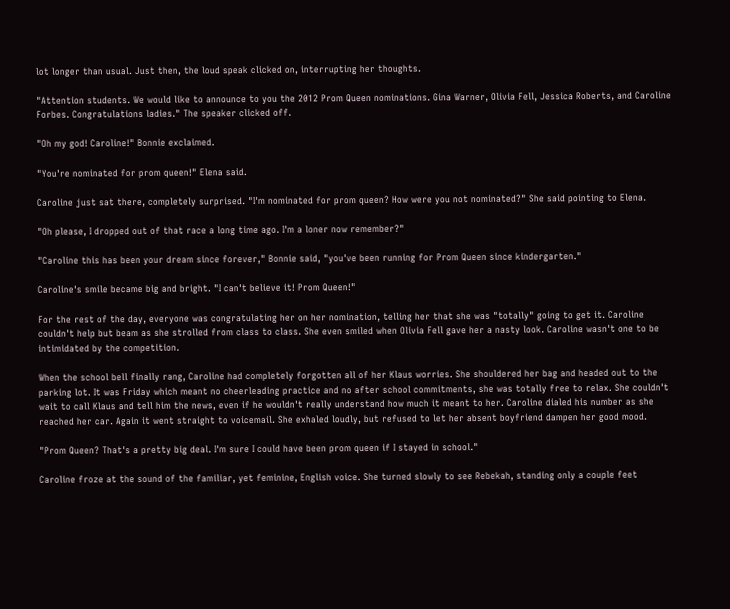lot longer than usual. Just then, the loud speak clicked on, interrupting her thoughts.

"Attention students. We would like to announce to you the 2012 Prom Queen nominations. Gina Warner, Olivia Fell, Jessica Roberts, and Caroline Forbes. Congratulations ladies." The speaker clicked off.

"Oh my god! Caroline!" Bonnie exclaimed.

"You're nominated for prom queen!" Elena said.

Caroline just sat there, completely surprised. "I'm nominated for prom queen? How were you not nominated?" She said pointing to Elena.

"Oh please, I dropped out of that race a long time ago. I'm a loner now remember?"

"Caroline this has been your dream since forever," Bonnie said, "you've been running for Prom Queen since kindergarten."

Caroline's smile became big and bright. "I can't believe it! Prom Queen!"

For the rest of the day, everyone was congratulating her on her nomination, telling her that she was "totally" going to get it. Caroline couldn't help but beam as she strolled from class to class. She even smiled when Olivia Fell gave her a nasty look. Caroline wasn't one to be intimidated by the competition.

When the school bell finally rang, Caroline had completely forgotten all of her Klaus worries. She shouldered her bag and headed out to the parking lot. It was Friday which meant no cheerleading practice and no after school commitments, she was totally free to relax. She couldn't wait to call Klaus and tell him the news, even if he wouldn't really understand how much it meant to her. Caroline dialed his number as she reached her car. Again it went straight to voicemail. She exhaled loudly, but refused to let her absent boyfriend dampen her good mood.

"Prom Queen? That's a pretty big deal. I'm sure I could have been prom queen if I stayed in school."

Caroline froze at the sound of the familiar, yet feminine, English voice. She turned slowly to see Rebekah, standing only a couple feet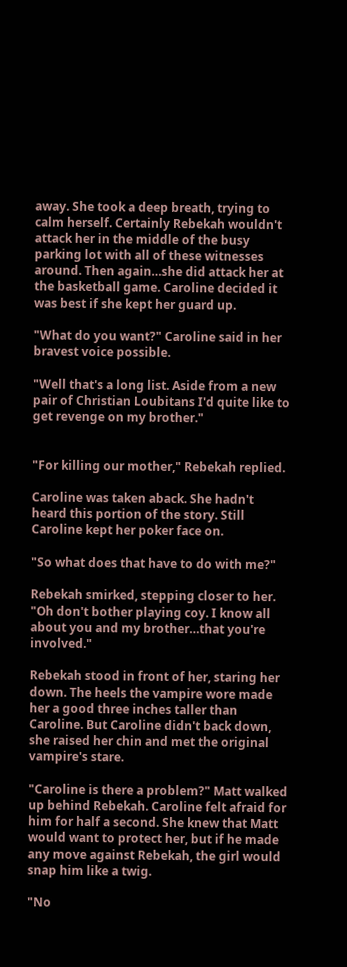away. She took a deep breath, trying to calm herself. Certainly Rebekah wouldn't attack her in the middle of the busy parking lot with all of these witnesses around. Then again…she did attack her at the basketball game. Caroline decided it was best if she kept her guard up.

"What do you want?" Caroline said in her bravest voice possible.

"Well that's a long list. Aside from a new pair of Christian Loubitans I'd quite like to get revenge on my brother."


"For killing our mother," Rebekah replied.

Caroline was taken aback. She hadn't heard this portion of the story. Still Caroline kept her poker face on.

"So what does that have to do with me?"

Rebekah smirked, stepping closer to her. "Oh don't bother playing coy. I know all about you and my brother…that you're involved."

Rebekah stood in front of her, staring her down. The heels the vampire wore made her a good three inches taller than Caroline. But Caroline didn't back down, she raised her chin and met the original vampire's stare.

"Caroline is there a problem?" Matt walked up behind Rebekah. Caroline felt afraid for him for half a second. She knew that Matt would want to protect her, but if he made any move against Rebekah, the girl would snap him like a twig.

"No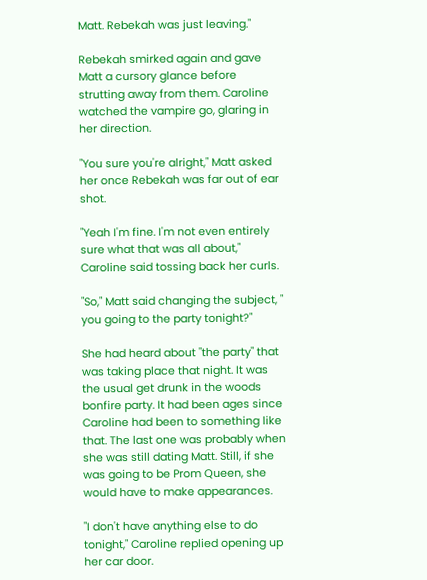Matt. Rebekah was just leaving."

Rebekah smirked again and gave Matt a cursory glance before strutting away from them. Caroline watched the vampire go, glaring in her direction.

"You sure you're alright," Matt asked her once Rebekah was far out of ear shot.

"Yeah I'm fine. I'm not even entirely sure what that was all about," Caroline said tossing back her curls.

"So," Matt said changing the subject, " you going to the party tonight?"

She had heard about "the party" that was taking place that night. It was the usual get drunk in the woods bonfire party. It had been ages since Caroline had been to something like that. The last one was probably when she was still dating Matt. Still, if she was going to be Prom Queen, she would have to make appearances.

"I don't have anything else to do tonight," Caroline replied opening up her car door.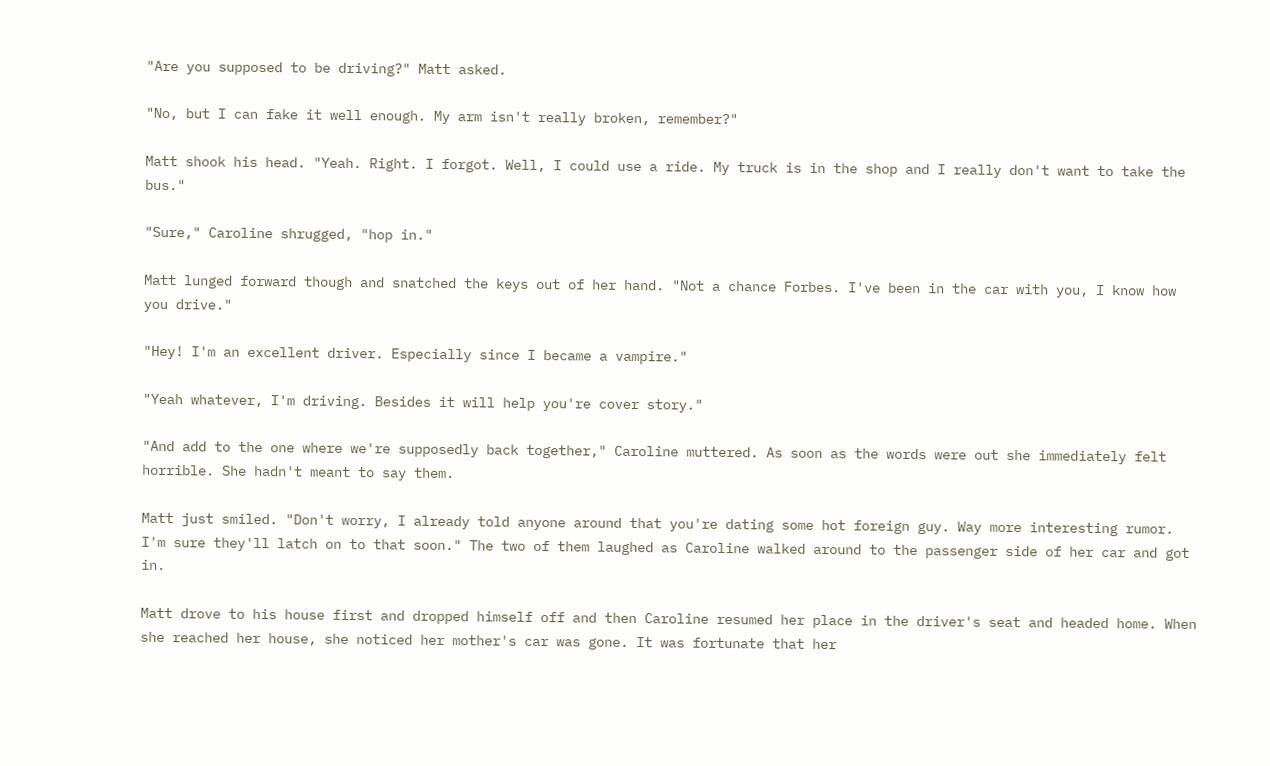"Are you supposed to be driving?" Matt asked.

"No, but I can fake it well enough. My arm isn't really broken, remember?"

Matt shook his head. "Yeah. Right. I forgot. Well, I could use a ride. My truck is in the shop and I really don't want to take the bus."

"Sure," Caroline shrugged, "hop in."

Matt lunged forward though and snatched the keys out of her hand. "Not a chance Forbes. I've been in the car with you, I know how you drive."

"Hey! I'm an excellent driver. Especially since I became a vampire."

"Yeah whatever, I'm driving. Besides it will help you're cover story."

"And add to the one where we're supposedly back together," Caroline muttered. As soon as the words were out she immediately felt horrible. She hadn't meant to say them.

Matt just smiled. "Don't worry, I already told anyone around that you're dating some hot foreign guy. Way more interesting rumor. I'm sure they'll latch on to that soon." The two of them laughed as Caroline walked around to the passenger side of her car and got in.

Matt drove to his house first and dropped himself off and then Caroline resumed her place in the driver's seat and headed home. When she reached her house, she noticed her mother's car was gone. It was fortunate that her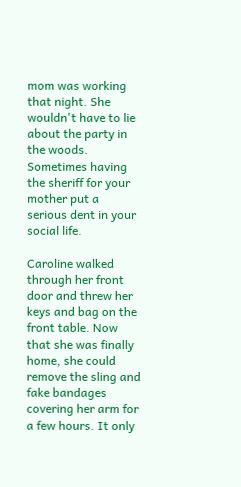mom was working that night. She wouldn't have to lie about the party in the woods. Sometimes having the sheriff for your mother put a serious dent in your social life.

Caroline walked through her front door and threw her keys and bag on the front table. Now that she was finally home, she could remove the sling and fake bandages covering her arm for a few hours. It only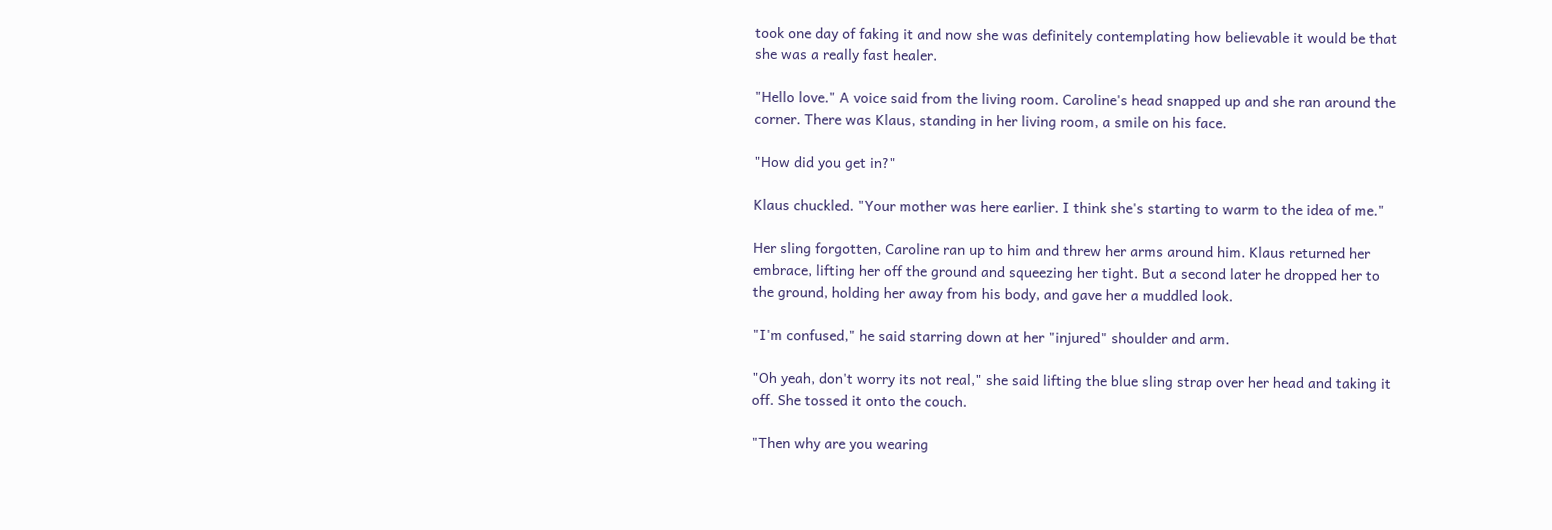took one day of faking it and now she was definitely contemplating how believable it would be that she was a really fast healer.

"Hello love." A voice said from the living room. Caroline's head snapped up and she ran around the corner. There was Klaus, standing in her living room, a smile on his face.

"How did you get in?"

Klaus chuckled. "Your mother was here earlier. I think she's starting to warm to the idea of me."

Her sling forgotten, Caroline ran up to him and threw her arms around him. Klaus returned her embrace, lifting her off the ground and squeezing her tight. But a second later he dropped her to the ground, holding her away from his body, and gave her a muddled look.

"I'm confused," he said starring down at her "injured" shoulder and arm.

"Oh yeah, don't worry its not real," she said lifting the blue sling strap over her head and taking it off. She tossed it onto the couch.

"Then why are you wearing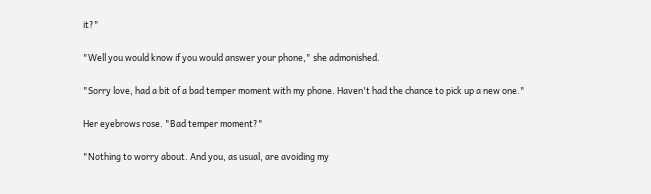it?"

"Well you would know if you would answer your phone," she admonished.

"Sorry love, had a bit of a bad temper moment with my phone. Haven't had the chance to pick up a new one."

Her eyebrows rose. "Bad temper moment?"

"Nothing to worry about. And you, as usual, are avoiding my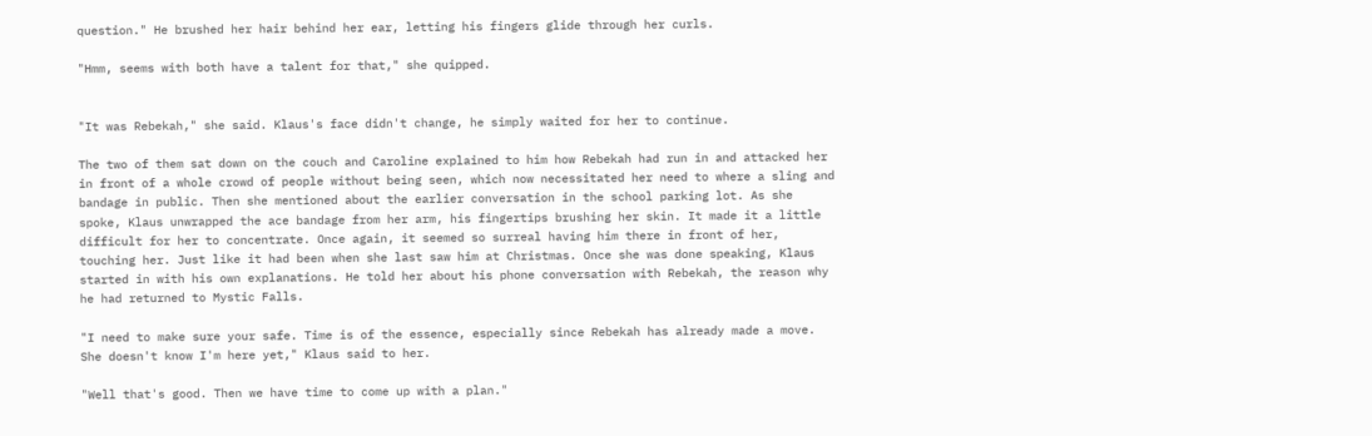question." He brushed her hair behind her ear, letting his fingers glide through her curls.

"Hmm, seems with both have a talent for that," she quipped.


"It was Rebekah," she said. Klaus's face didn't change, he simply waited for her to continue.

The two of them sat down on the couch and Caroline explained to him how Rebekah had run in and attacked her in front of a whole crowd of people without being seen, which now necessitated her need to where a sling and bandage in public. Then she mentioned about the earlier conversation in the school parking lot. As she spoke, Klaus unwrapped the ace bandage from her arm, his fingertips brushing her skin. It made it a little difficult for her to concentrate. Once again, it seemed so surreal having him there in front of her, touching her. Just like it had been when she last saw him at Christmas. Once she was done speaking, Klaus started in with his own explanations. He told her about his phone conversation with Rebekah, the reason why he had returned to Mystic Falls.

"I need to make sure your safe. Time is of the essence, especially since Rebekah has already made a move. She doesn't know I'm here yet," Klaus said to her.

"Well that's good. Then we have time to come up with a plan."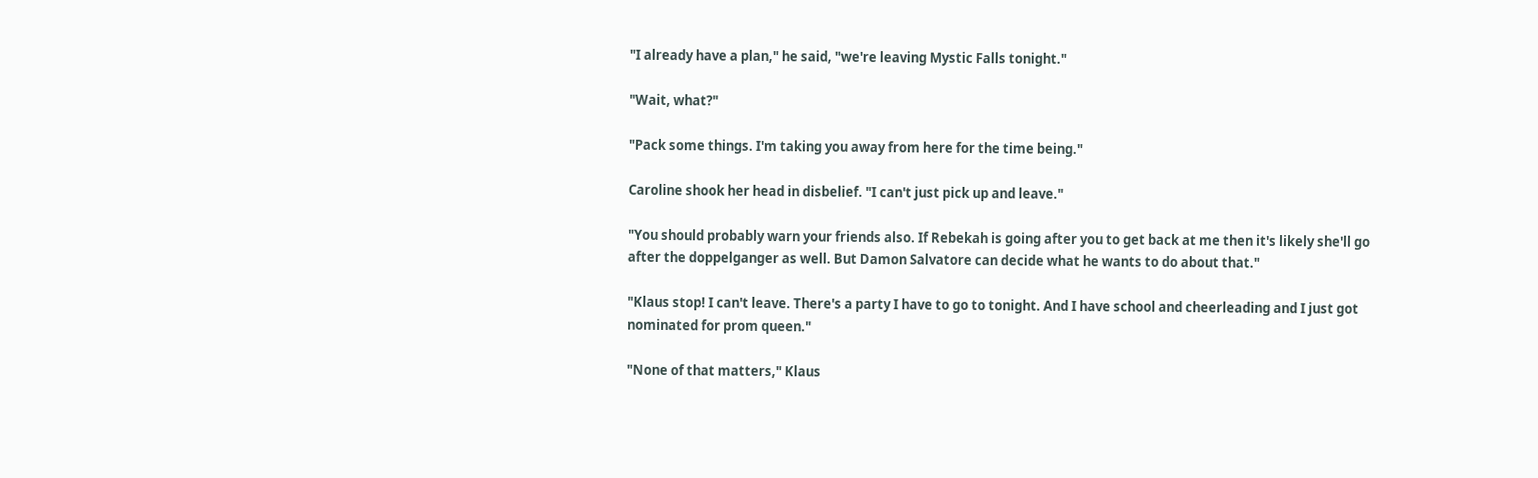"I already have a plan," he said, "we're leaving Mystic Falls tonight."

"Wait, what?"

"Pack some things. I'm taking you away from here for the time being."

Caroline shook her head in disbelief. "I can't just pick up and leave."

"You should probably warn your friends also. If Rebekah is going after you to get back at me then it's likely she'll go after the doppelganger as well. But Damon Salvatore can decide what he wants to do about that."

"Klaus stop! I can't leave. There's a party I have to go to tonight. And I have school and cheerleading and I just got nominated for prom queen."

"None of that matters," Klaus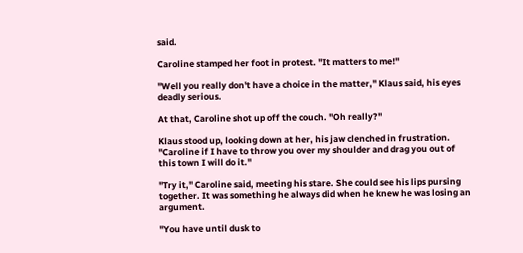said.

Caroline stamped her foot in protest. "It matters to me!"

"Well you really don't have a choice in the matter," Klaus said, his eyes deadly serious.

At that, Caroline shot up off the couch. "Oh really?"

Klaus stood up, looking down at her, his jaw clenched in frustration. "Caroline if I have to throw you over my shoulder and drag you out of this town I will do it."

"Try it," Caroline said, meeting his stare. She could see his lips pursing together. It was something he always did when he knew he was losing an argument.

"You have until dusk to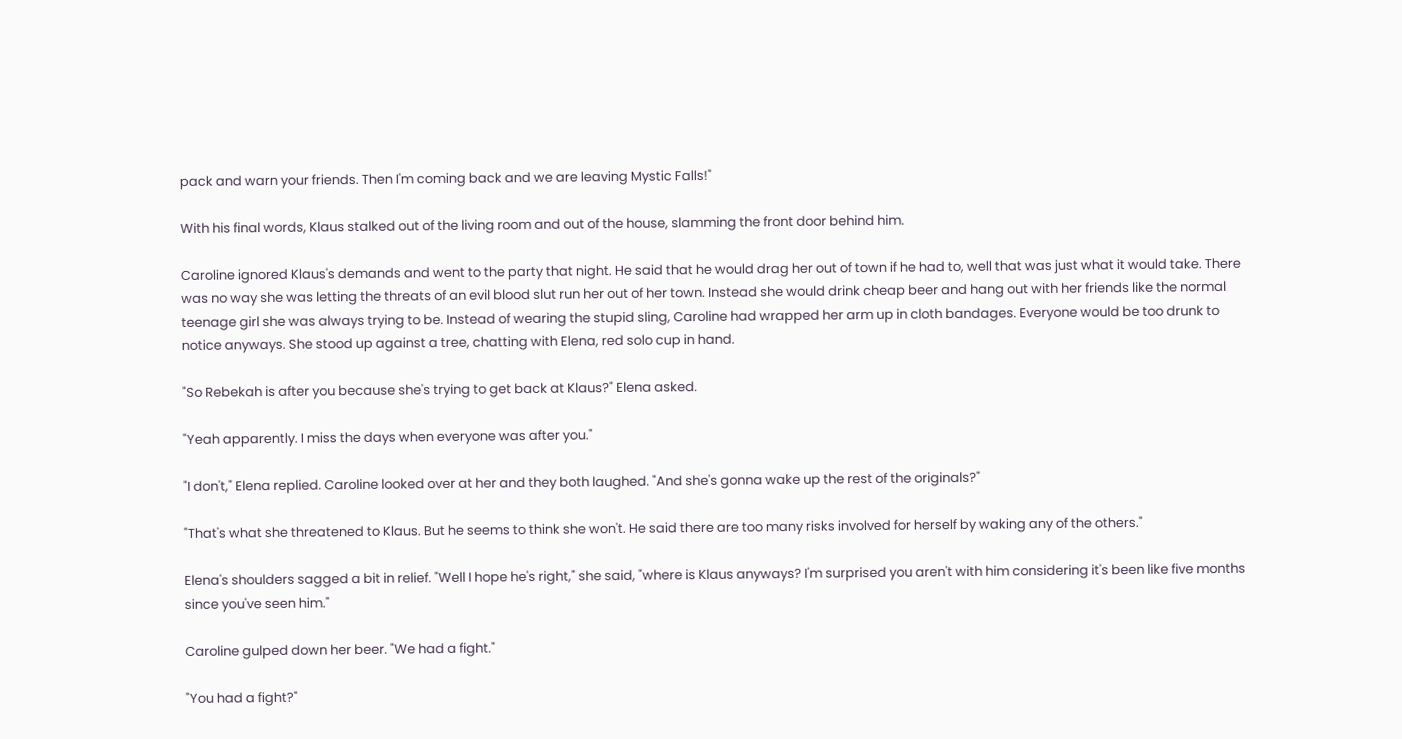pack and warn your friends. Then I'm coming back and we are leaving Mystic Falls!"

With his final words, Klaus stalked out of the living room and out of the house, slamming the front door behind him.

Caroline ignored Klaus's demands and went to the party that night. He said that he would drag her out of town if he had to, well that was just what it would take. There was no way she was letting the threats of an evil blood slut run her out of her town. Instead she would drink cheap beer and hang out with her friends like the normal teenage girl she was always trying to be. Instead of wearing the stupid sling, Caroline had wrapped her arm up in cloth bandages. Everyone would be too drunk to notice anyways. She stood up against a tree, chatting with Elena, red solo cup in hand.

"So Rebekah is after you because she's trying to get back at Klaus?" Elena asked.

"Yeah apparently. I miss the days when everyone was after you."

"I don't," Elena replied. Caroline looked over at her and they both laughed. "And she's gonna wake up the rest of the originals?"

"That's what she threatened to Klaus. But he seems to think she won't. He said there are too many risks involved for herself by waking any of the others."

Elena's shoulders sagged a bit in relief. "Well I hope he's right," she said, "where is Klaus anyways? I'm surprised you aren't with him considering it's been like five months since you've seen him."

Caroline gulped down her beer. "We had a fight."

"You had a fight?"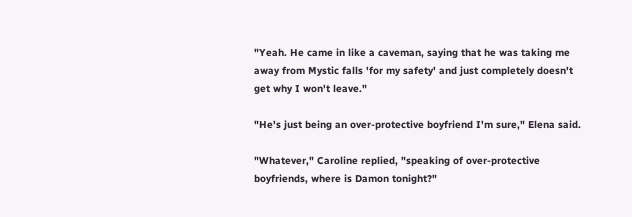"Yeah. He came in like a caveman, saying that he was taking me away from Mystic falls 'for my safety' and just completely doesn't get why I won't leave."

"He's just being an over-protective boyfriend I'm sure," Elena said.

"Whatever," Caroline replied, "speaking of over-protective boyfriends, where is Damon tonight?"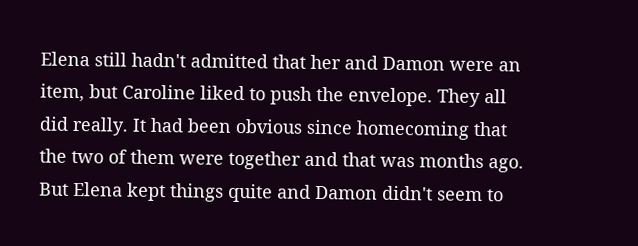Elena still hadn't admitted that her and Damon were an item, but Caroline liked to push the envelope. They all did really. It had been obvious since homecoming that the two of them were together and that was months ago. But Elena kept things quite and Damon didn't seem to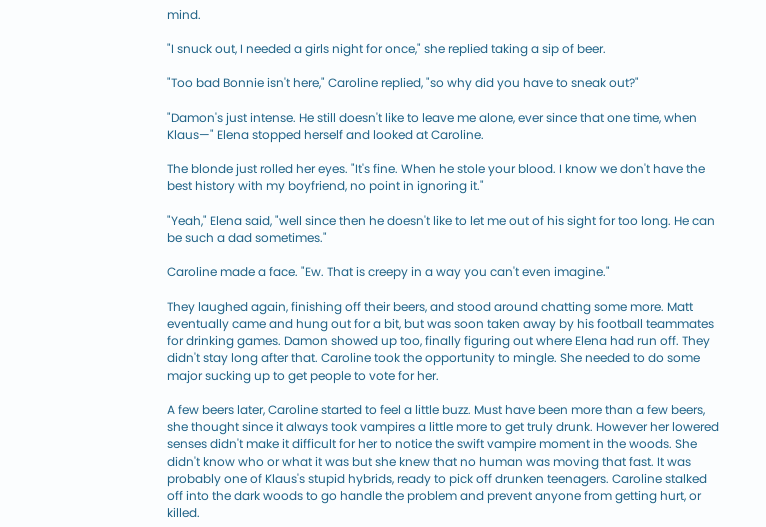mind.

"I snuck out, I needed a girls night for once," she replied taking a sip of beer.

"Too bad Bonnie isn't here," Caroline replied, "so why did you have to sneak out?"

"Damon's just intense. He still doesn't like to leave me alone, ever since that one time, when Klaus—" Elena stopped herself and looked at Caroline.

The blonde just rolled her eyes. "It's fine. When he stole your blood. I know we don't have the best history with my boyfriend, no point in ignoring it."

"Yeah," Elena said, "well since then he doesn't like to let me out of his sight for too long. He can be such a dad sometimes."

Caroline made a face. "Ew. That is creepy in a way you can't even imagine."

They laughed again, finishing off their beers, and stood around chatting some more. Matt eventually came and hung out for a bit, but was soon taken away by his football teammates for drinking games. Damon showed up too, finally figuring out where Elena had run off. They didn't stay long after that. Caroline took the opportunity to mingle. She needed to do some major sucking up to get people to vote for her.

A few beers later, Caroline started to feel a little buzz. Must have been more than a few beers, she thought since it always took vampires a little more to get truly drunk. However her lowered senses didn't make it difficult for her to notice the swift vampire moment in the woods. She didn't know who or what it was but she knew that no human was moving that fast. It was probably one of Klaus's stupid hybrids, ready to pick off drunken teenagers. Caroline stalked off into the dark woods to go handle the problem and prevent anyone from getting hurt, or killed.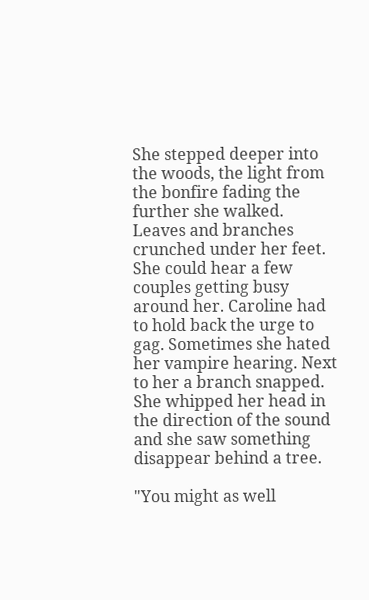She stepped deeper into the woods, the light from the bonfire fading the further she walked. Leaves and branches crunched under her feet. She could hear a few couples getting busy around her. Caroline had to hold back the urge to gag. Sometimes she hated her vampire hearing. Next to her a branch snapped. She whipped her head in the direction of the sound and she saw something disappear behind a tree.

"You might as well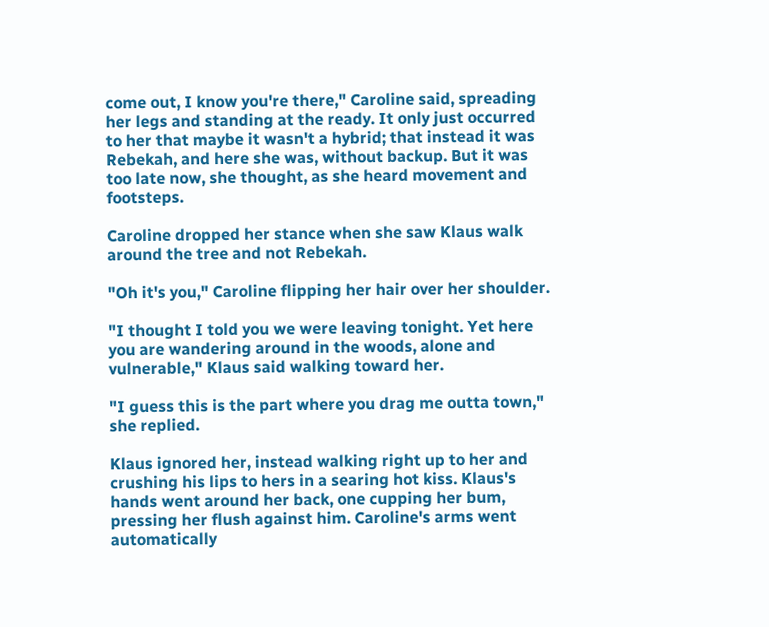come out, I know you're there," Caroline said, spreading her legs and standing at the ready. It only just occurred to her that maybe it wasn't a hybrid; that instead it was Rebekah, and here she was, without backup. But it was too late now, she thought, as she heard movement and footsteps.

Caroline dropped her stance when she saw Klaus walk around the tree and not Rebekah.

"Oh it's you," Caroline flipping her hair over her shoulder.

"I thought I told you we were leaving tonight. Yet here you are wandering around in the woods, alone and vulnerable," Klaus said walking toward her.

"I guess this is the part where you drag me outta town," she replied.

Klaus ignored her, instead walking right up to her and crushing his lips to hers in a searing hot kiss. Klaus's hands went around her back, one cupping her bum, pressing her flush against him. Caroline's arms went automatically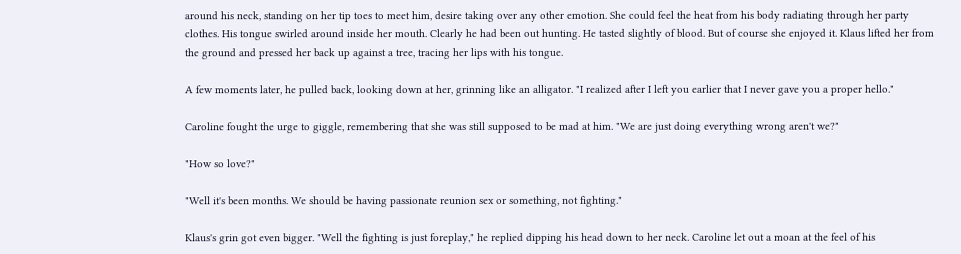around his neck, standing on her tip toes to meet him, desire taking over any other emotion. She could feel the heat from his body radiating through her party clothes. His tongue swirled around inside her mouth. Clearly he had been out hunting. He tasted slightly of blood. But of course she enjoyed it. Klaus lifted her from the ground and pressed her back up against a tree, tracing her lips with his tongue.

A few moments later, he pulled back, looking down at her, grinning like an alligator. "I realized after I left you earlier that I never gave you a proper hello."

Caroline fought the urge to giggle, remembering that she was still supposed to be mad at him. "We are just doing everything wrong aren't we?"

"How so love?"

"Well it's been months. We should be having passionate reunion sex or something, not fighting."

Klaus's grin got even bigger. "Well the fighting is just foreplay," he replied dipping his head down to her neck. Caroline let out a moan at the feel of his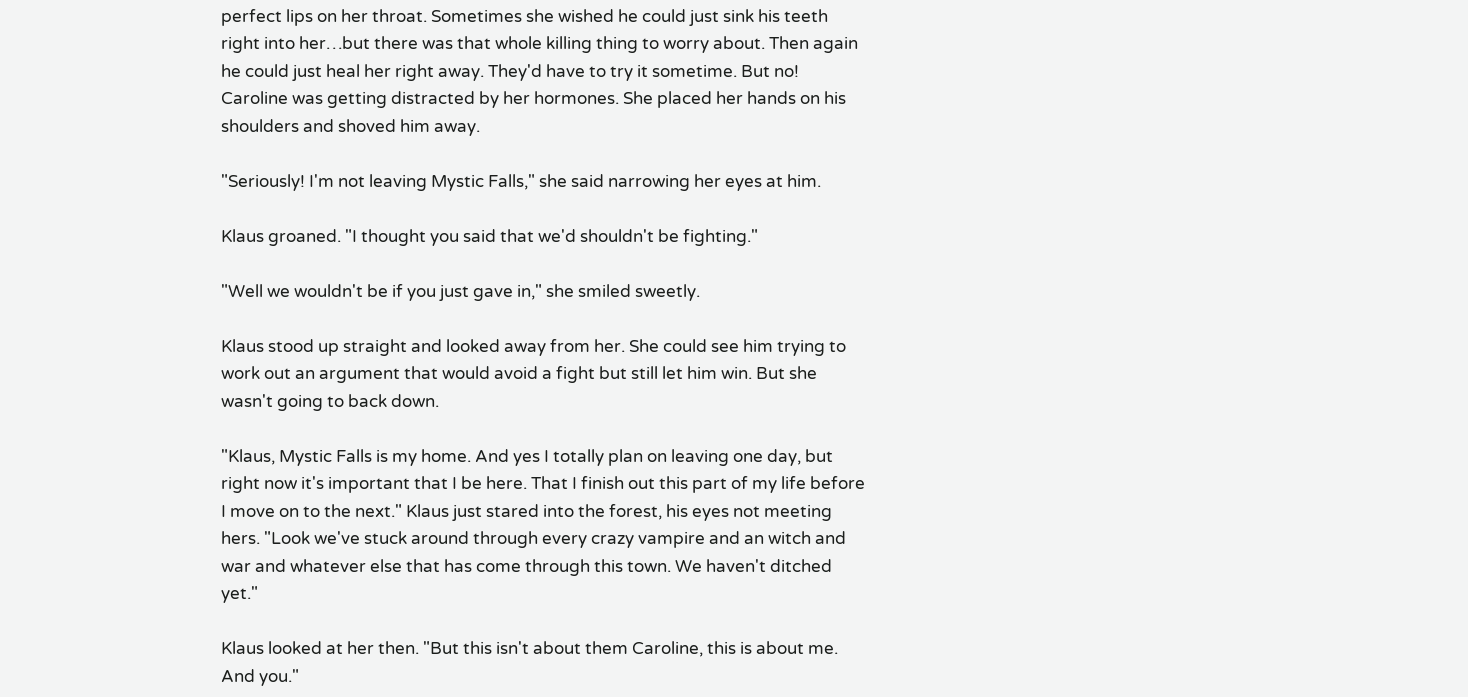perfect lips on her throat. Sometimes she wished he could just sink his teeth right into her…but there was that whole killing thing to worry about. Then again he could just heal her right away. They'd have to try it sometime. But no! Caroline was getting distracted by her hormones. She placed her hands on his shoulders and shoved him away.

"Seriously! I'm not leaving Mystic Falls," she said narrowing her eyes at him.

Klaus groaned. "I thought you said that we'd shouldn't be fighting."

"Well we wouldn't be if you just gave in," she smiled sweetly.

Klaus stood up straight and looked away from her. She could see him trying to work out an argument that would avoid a fight but still let him win. But she wasn't going to back down.

"Klaus, Mystic Falls is my home. And yes I totally plan on leaving one day, but right now it's important that I be here. That I finish out this part of my life before I move on to the next." Klaus just stared into the forest, his eyes not meeting hers. "Look we've stuck around through every crazy vampire and an witch and war and whatever else that has come through this town. We haven't ditched yet."

Klaus looked at her then. "But this isn't about them Caroline, this is about me. And you."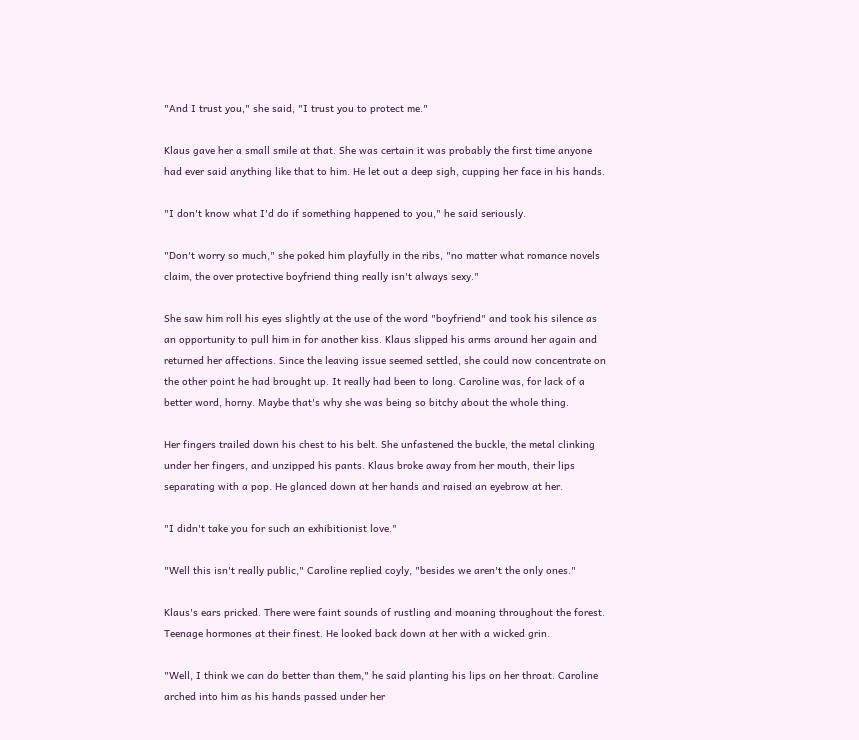"And I trust you," she said, "I trust you to protect me."

Klaus gave her a small smile at that. She was certain it was probably the first time anyone had ever said anything like that to him. He let out a deep sigh, cupping her face in his hands.

"I don't know what I'd do if something happened to you," he said seriously.

"Don't worry so much," she poked him playfully in the ribs, "no matter what romance novels claim, the over protective boyfriend thing really isn't always sexy."

She saw him roll his eyes slightly at the use of the word "boyfriend" and took his silence as an opportunity to pull him in for another kiss. Klaus slipped his arms around her again and returned her affections. Since the leaving issue seemed settled, she could now concentrate on the other point he had brought up. It really had been to long. Caroline was, for lack of a better word, horny. Maybe that's why she was being so bitchy about the whole thing.

Her fingers trailed down his chest to his belt. She unfastened the buckle, the metal clinking under her fingers, and unzipped his pants. Klaus broke away from her mouth, their lips separating with a pop. He glanced down at her hands and raised an eyebrow at her.

"I didn't take you for such an exhibitionist love."

"Well this isn't really public," Caroline replied coyly, "besides we aren't the only ones."

Klaus's ears pricked. There were faint sounds of rustling and moaning throughout the forest. Teenage hormones at their finest. He looked back down at her with a wicked grin.

"Well, I think we can do better than them," he said planting his lips on her throat. Caroline arched into him as his hands passed under her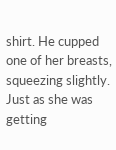shirt. He cupped one of her breasts, squeezing slightly. Just as she was getting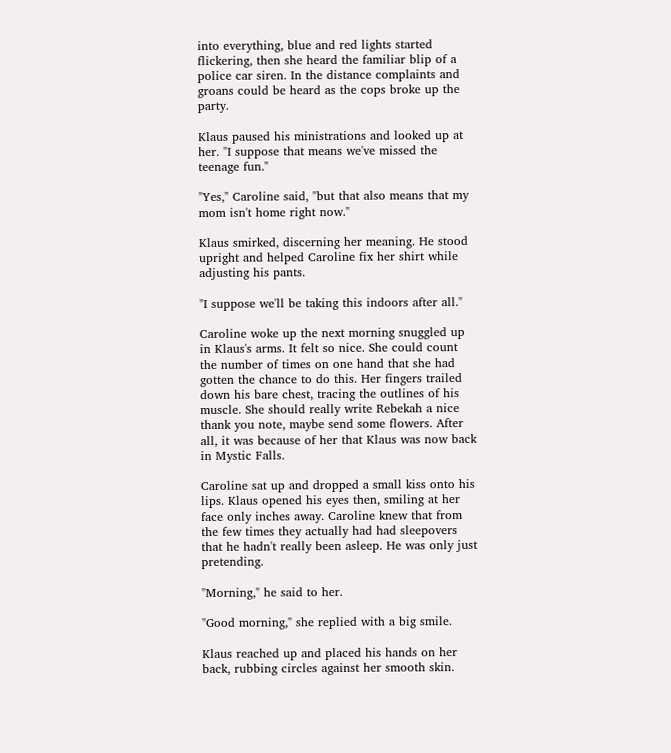into everything, blue and red lights started flickering, then she heard the familiar blip of a police car siren. In the distance complaints and groans could be heard as the cops broke up the party.

Klaus paused his ministrations and looked up at her. "I suppose that means we've missed the teenage fun."

"Yes," Caroline said, "but that also means that my mom isn't home right now."

Klaus smirked, discerning her meaning. He stood upright and helped Caroline fix her shirt while adjusting his pants.

"I suppose we'll be taking this indoors after all."

Caroline woke up the next morning snuggled up in Klaus's arms. It felt so nice. She could count the number of times on one hand that she had gotten the chance to do this. Her fingers trailed down his bare chest, tracing the outlines of his muscle. She should really write Rebekah a nice thank you note, maybe send some flowers. After all, it was because of her that Klaus was now back in Mystic Falls.

Caroline sat up and dropped a small kiss onto his lips. Klaus opened his eyes then, smiling at her face only inches away. Caroline knew that from the few times they actually had had sleepovers that he hadn't really been asleep. He was only just pretending.

"Morning," he said to her.

"Good morning," she replied with a big smile.

Klaus reached up and placed his hands on her back, rubbing circles against her smooth skin.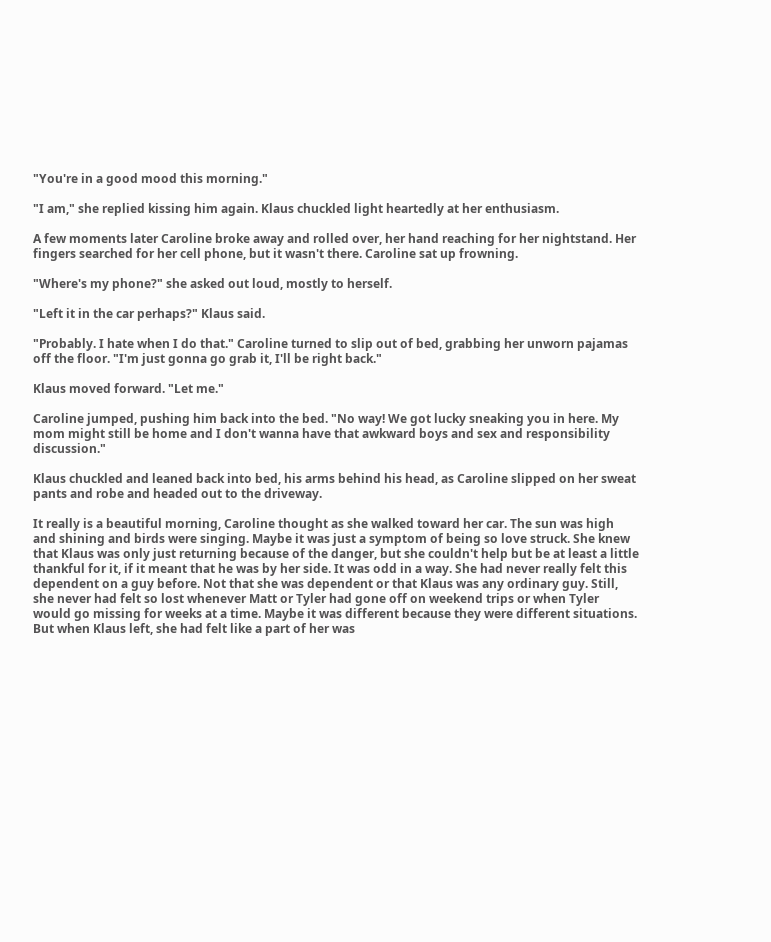"You're in a good mood this morning."

"I am," she replied kissing him again. Klaus chuckled light heartedly at her enthusiasm.

A few moments later Caroline broke away and rolled over, her hand reaching for her nightstand. Her fingers searched for her cell phone, but it wasn't there. Caroline sat up frowning.

"Where's my phone?" she asked out loud, mostly to herself.

"Left it in the car perhaps?" Klaus said.

"Probably. I hate when I do that." Caroline turned to slip out of bed, grabbing her unworn pajamas off the floor. "I'm just gonna go grab it, I'll be right back."

Klaus moved forward. "Let me."

Caroline jumped, pushing him back into the bed. "No way! We got lucky sneaking you in here. My mom might still be home and I don't wanna have that awkward boys and sex and responsibility discussion."

Klaus chuckled and leaned back into bed, his arms behind his head, as Caroline slipped on her sweat pants and robe and headed out to the driveway.

It really is a beautiful morning, Caroline thought as she walked toward her car. The sun was high and shining and birds were singing. Maybe it was just a symptom of being so love struck. She knew that Klaus was only just returning because of the danger, but she couldn't help but be at least a little thankful for it, if it meant that he was by her side. It was odd in a way. She had never really felt this dependent on a guy before. Not that she was dependent or that Klaus was any ordinary guy. Still, she never had felt so lost whenever Matt or Tyler had gone off on weekend trips or when Tyler would go missing for weeks at a time. Maybe it was different because they were different situations. But when Klaus left, she had felt like a part of her was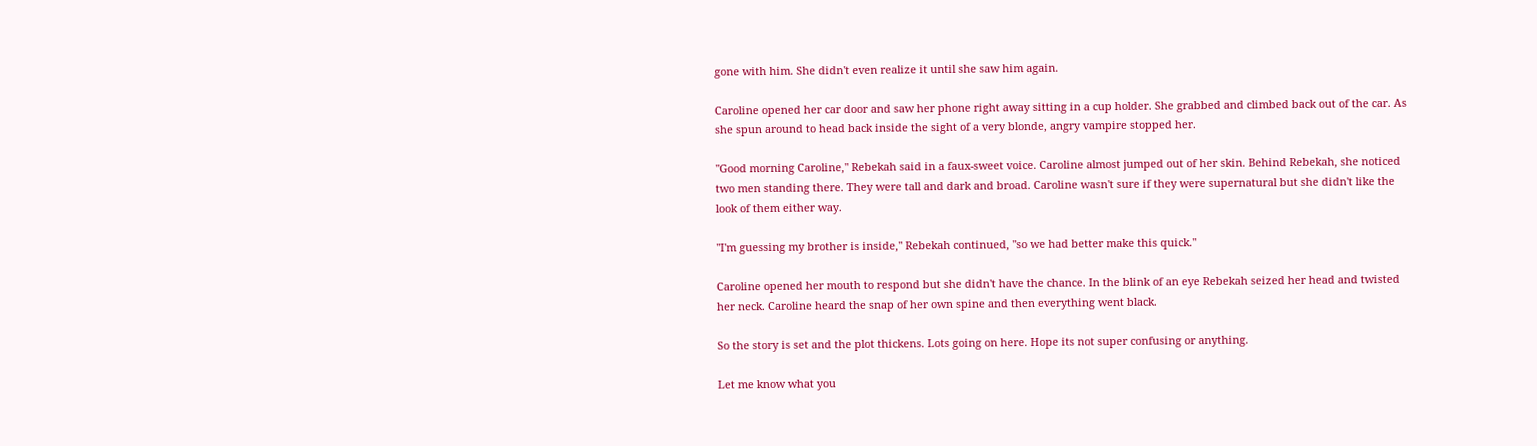gone with him. She didn't even realize it until she saw him again.

Caroline opened her car door and saw her phone right away sitting in a cup holder. She grabbed and climbed back out of the car. As she spun around to head back inside the sight of a very blonde, angry vampire stopped her.

"Good morning Caroline," Rebekah said in a faux-sweet voice. Caroline almost jumped out of her skin. Behind Rebekah, she noticed two men standing there. They were tall and dark and broad. Caroline wasn't sure if they were supernatural but she didn't like the look of them either way.

"I'm guessing my brother is inside," Rebekah continued, "so we had better make this quick."

Caroline opened her mouth to respond but she didn't have the chance. In the blink of an eye Rebekah seized her head and twisted her neck. Caroline heard the snap of her own spine and then everything went black.

So the story is set and the plot thickens. Lots going on here. Hope its not super confusing or anything.

Let me know what you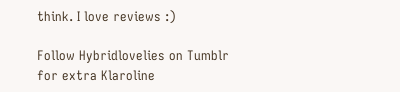think. I love reviews :)

Follow Hybridlovelies on Tumblr for extra Klaroline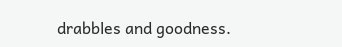drabbles and goodness.